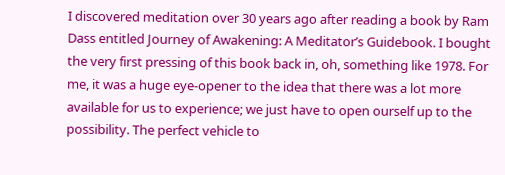I discovered meditation over 30 years ago after reading a book by Ram Dass entitled Journey of Awakening: A Meditator’s Guidebook. I bought the very first pressing of this book back in, oh, something like 1978. For me, it was a huge eye-opener to the idea that there was a lot more available for us to experience; we just have to open ourself up to the possibility. The perfect vehicle to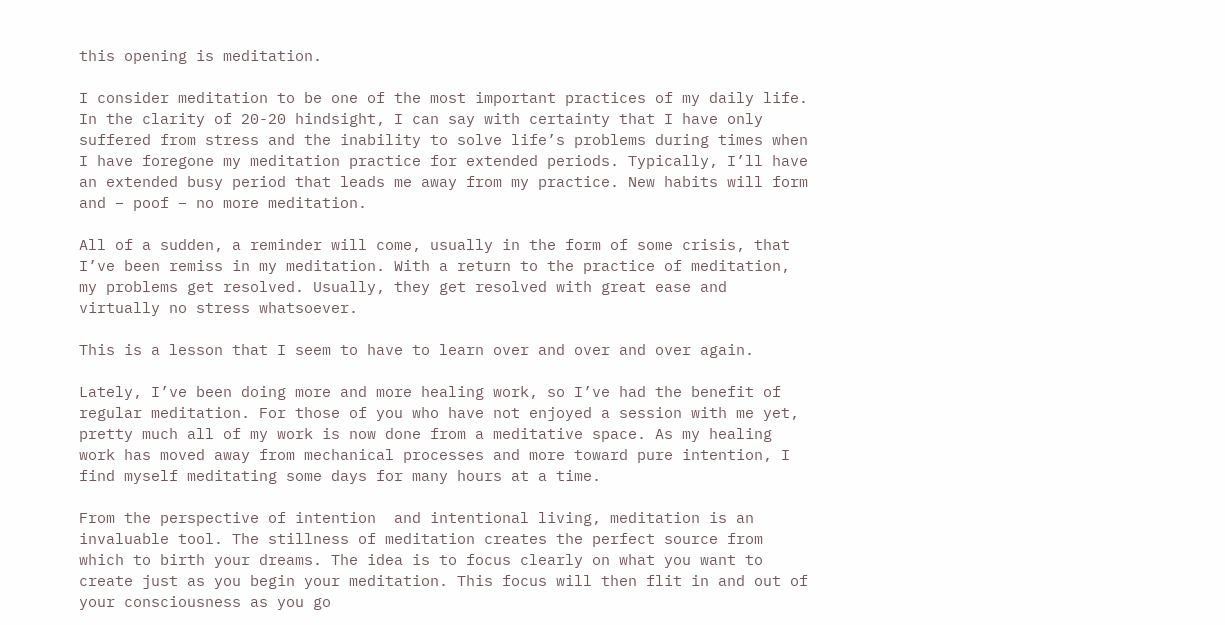this opening is meditation.

I consider meditation to be one of the most important practices of my daily life. In the clarity of 20-20 hindsight, I can say with certainty that I have only suffered from stress and the inability to solve life’s problems during times when I have foregone my meditation practice for extended periods. Typically, I’ll have an extended busy period that leads me away from my practice. New habits will form and – poof – no more meditation.

All of a sudden, a reminder will come, usually in the form of some crisis, that I’ve been remiss in my meditation. With a return to the practice of meditation, my problems get resolved. Usually, they get resolved with great ease and virtually no stress whatsoever.

This is a lesson that I seem to have to learn over and over and over again.

Lately, I’ve been doing more and more healing work, so I’ve had the benefit of regular meditation. For those of you who have not enjoyed a session with me yet, pretty much all of my work is now done from a meditative space. As my healing work has moved away from mechanical processes and more toward pure intention, I find myself meditating some days for many hours at a time.

From the perspective of intention  and intentional living, meditation is an invaluable tool. The stillness of meditation creates the perfect source from which to birth your dreams. The idea is to focus clearly on what you want to create just as you begin your meditation. This focus will then flit in and out of your consciousness as you go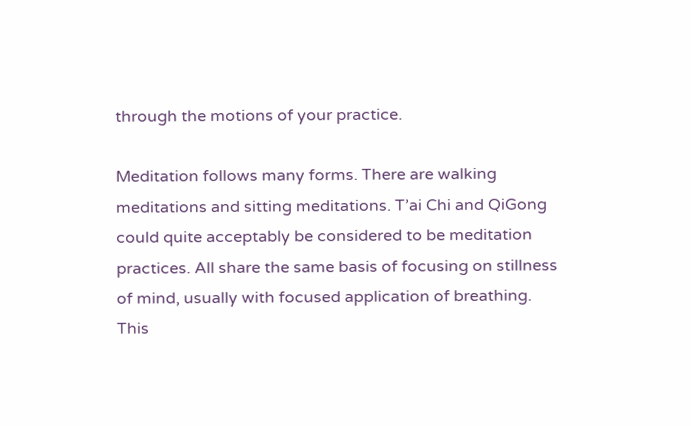through the motions of your practice.

Meditation follows many forms. There are walking meditations and sitting meditations. T’ai Chi and QiGong could quite acceptably be considered to be meditation practices. All share the same basis of focusing on stillness of mind, usually with focused application of breathing. This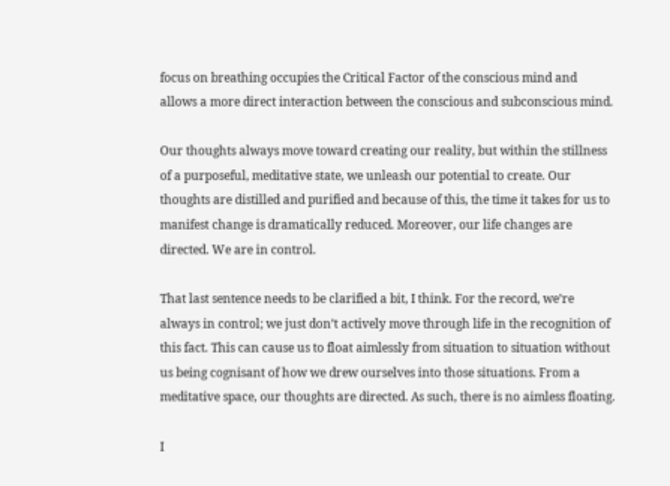focus on breathing occupies the Critical Factor of the conscious mind and allows a more direct interaction between the conscious and subconscious mind.

Our thoughts always move toward creating our reality, but within the stillness of a purposeful, meditative state, we unleash our potential to create. Our thoughts are distilled and purified and because of this, the time it takes for us to manifest change is dramatically reduced. Moreover, our life changes are directed. We are in control.

That last sentence needs to be clarified a bit, I think. For the record, we’re always in control; we just don’t actively move through life in the recognition of this fact. This can cause us to float aimlessly from situation to situation without us being cognisant of how we drew ourselves into those situations. From a meditative space, our thoughts are directed. As such, there is no aimless floating.

I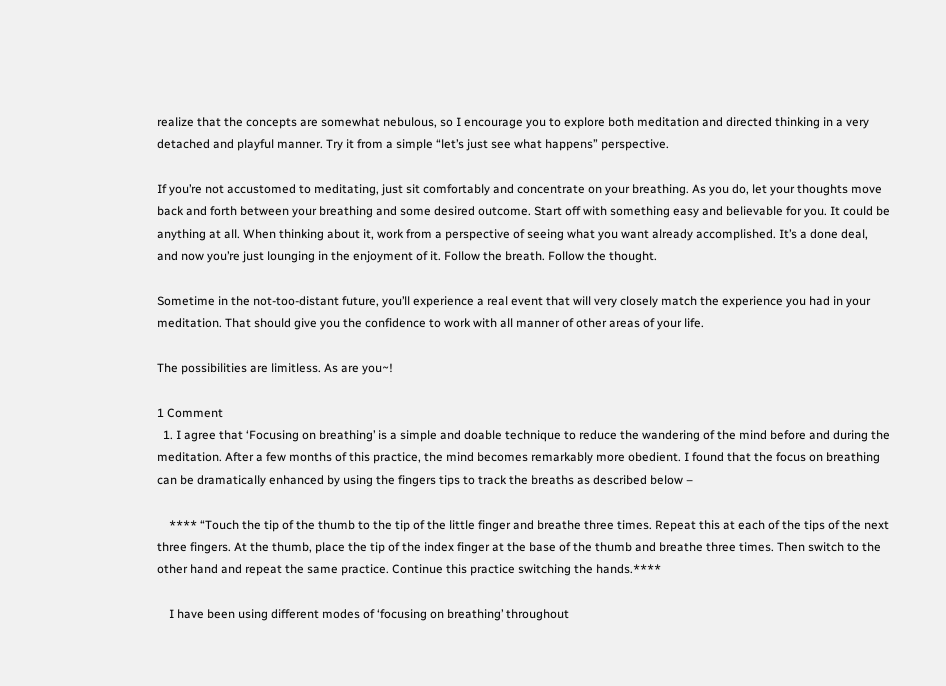realize that the concepts are somewhat nebulous, so I encourage you to explore both meditation and directed thinking in a very detached and playful manner. Try it from a simple “let’s just see what happens” perspective.

If you’re not accustomed to meditating, just sit comfortably and concentrate on your breathing. As you do, let your thoughts move back and forth between your breathing and some desired outcome. Start off with something easy and believable for you. It could be anything at all. When thinking about it, work from a perspective of seeing what you want already accomplished. It’s a done deal, and now you’re just lounging in the enjoyment of it. Follow the breath. Follow the thought.

Sometime in the not-too-distant future, you’ll experience a real event that will very closely match the experience you had in your meditation. That should give you the confidence to work with all manner of other areas of your life.

The possibilities are limitless. As are you~!

1 Comment
  1. I agree that ‘Focusing on breathing’ is a simple and doable technique to reduce the wandering of the mind before and during the meditation. After a few months of this practice, the mind becomes remarkably more obedient. I found that the focus on breathing can be dramatically enhanced by using the fingers tips to track the breaths as described below –

    **** “Touch the tip of the thumb to the tip of the little finger and breathe three times. Repeat this at each of the tips of the next three fingers. At the thumb, place the tip of the index finger at the base of the thumb and breathe three times. Then switch to the other hand and repeat the same practice. Continue this practice switching the hands.****

    I have been using different modes of ‘focusing on breathing’ throughout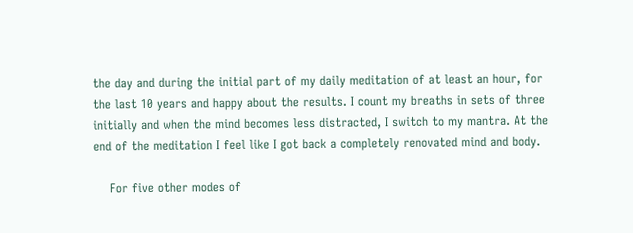the day and during the initial part of my daily meditation of at least an hour, for the last 10 years and happy about the results. I count my breaths in sets of three initially and when the mind becomes less distracted, I switch to my mantra. At the end of the meditation I feel like I got back a completely renovated mind and body.

    For five other modes of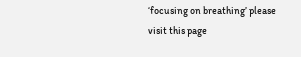‘focusing on breathing’ please visit this page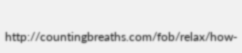http://countingbreaths.com/fob/relax/how-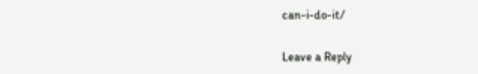can-i-do-it/

Leave a Reply